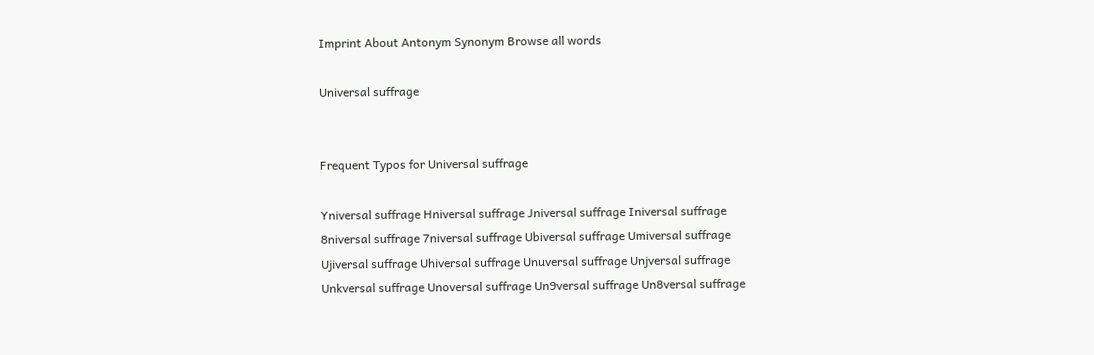Imprint About Antonym Synonym Browse all words

Universal suffrage


Frequent Typos for Universal suffrage

Yniversal suffrage Hniversal suffrage Jniversal suffrage Iniversal suffrage 8niversal suffrage 7niversal suffrage Ubiversal suffrage Umiversal suffrage Ujiversal suffrage Uhiversal suffrage Unuversal suffrage Unjversal suffrage Unkversal suffrage Unoversal suffrage Un9versal suffrage Un8versal suffrage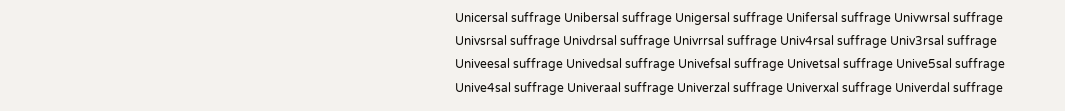Unicersal suffrage Unibersal suffrage Unigersal suffrage Unifersal suffrage Univwrsal suffrage Univsrsal suffrage Univdrsal suffrage Univrrsal suffrage Univ4rsal suffrage Univ3rsal suffrage Univeesal suffrage Univedsal suffrage Univefsal suffrage Univetsal suffrage Unive5sal suffrage Unive4sal suffrage Univeraal suffrage Univerzal suffrage Univerxal suffrage Univerdal suffrage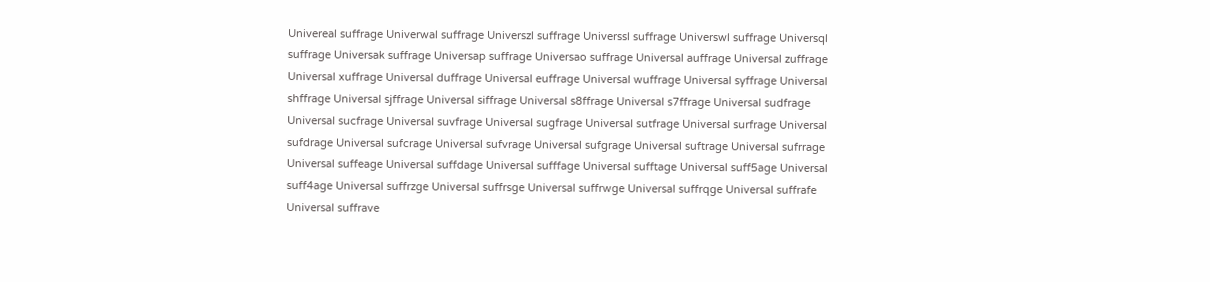Univereal suffrage Univerwal suffrage Universzl suffrage Universsl suffrage Universwl suffrage Universql suffrage Universak suffrage Universap suffrage Universao suffrage Universal auffrage Universal zuffrage Universal xuffrage Universal duffrage Universal euffrage Universal wuffrage Universal syffrage Universal shffrage Universal sjffrage Universal siffrage Universal s8ffrage Universal s7ffrage Universal sudfrage Universal sucfrage Universal suvfrage Universal sugfrage Universal sutfrage Universal surfrage Universal sufdrage Universal sufcrage Universal sufvrage Universal sufgrage Universal suftrage Universal sufrrage Universal suffeage Universal suffdage Universal sufffage Universal sufftage Universal suff5age Universal suff4age Universal suffrzge Universal suffrsge Universal suffrwge Universal suffrqge Universal suffrafe Universal suffrave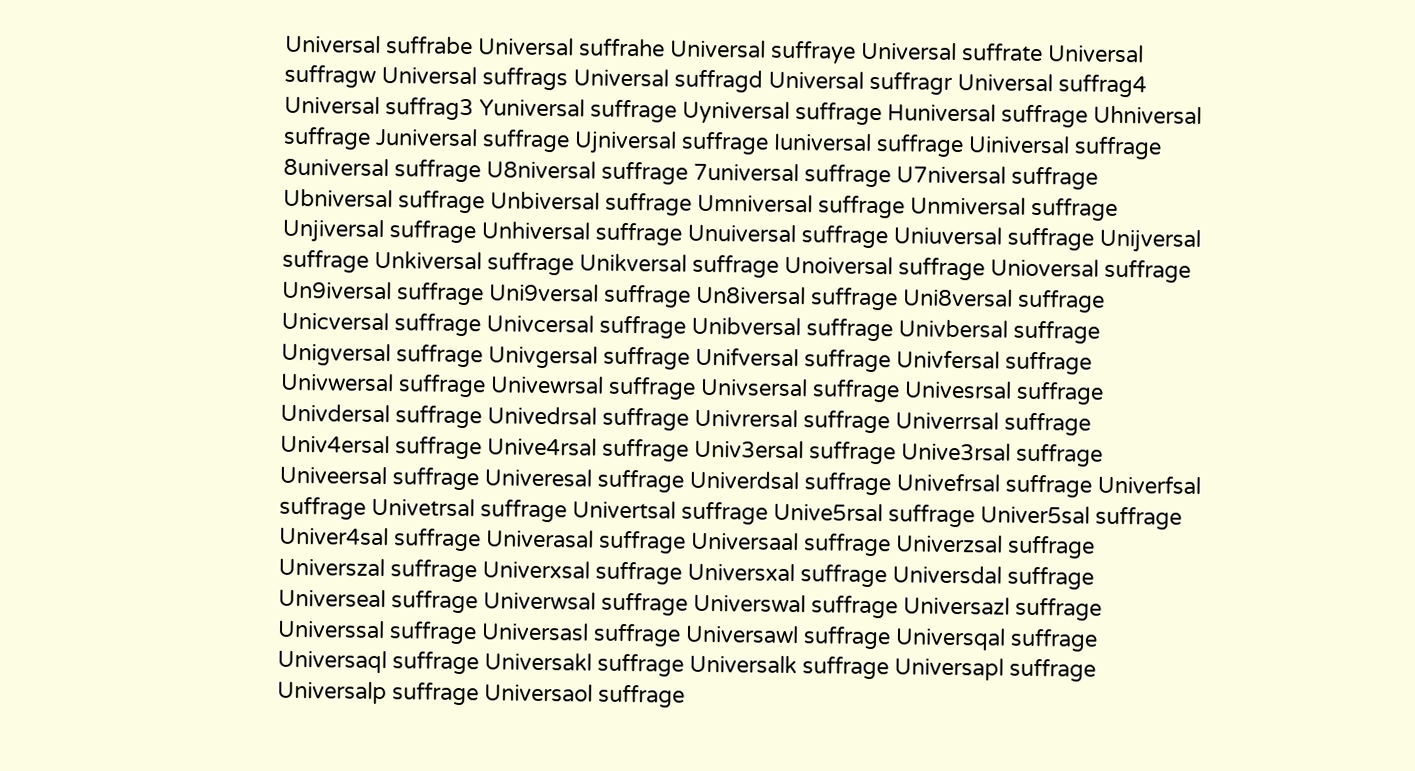Universal suffrabe Universal suffrahe Universal suffraye Universal suffrate Universal suffragw Universal suffrags Universal suffragd Universal suffragr Universal suffrag4 Universal suffrag3 Yuniversal suffrage Uyniversal suffrage Huniversal suffrage Uhniversal suffrage Juniversal suffrage Ujniversal suffrage Iuniversal suffrage Uiniversal suffrage 8universal suffrage U8niversal suffrage 7universal suffrage U7niversal suffrage Ubniversal suffrage Unbiversal suffrage Umniversal suffrage Unmiversal suffrage Unjiversal suffrage Unhiversal suffrage Unuiversal suffrage Uniuversal suffrage Unijversal suffrage Unkiversal suffrage Unikversal suffrage Unoiversal suffrage Unioversal suffrage Un9iversal suffrage Uni9versal suffrage Un8iversal suffrage Uni8versal suffrage Unicversal suffrage Univcersal suffrage Unibversal suffrage Univbersal suffrage Unigversal suffrage Univgersal suffrage Unifversal suffrage Univfersal suffrage Univwersal suffrage Univewrsal suffrage Univsersal suffrage Univesrsal suffrage Univdersal suffrage Univedrsal suffrage Univrersal suffrage Univerrsal suffrage Univ4ersal suffrage Unive4rsal suffrage Univ3ersal suffrage Unive3rsal suffrage Univeersal suffrage Univeresal suffrage Univerdsal suffrage Univefrsal suffrage Univerfsal suffrage Univetrsal suffrage Univertsal suffrage Unive5rsal suffrage Univer5sal suffrage Univer4sal suffrage Univerasal suffrage Universaal suffrage Univerzsal suffrage Universzal suffrage Univerxsal suffrage Universxal suffrage Universdal suffrage Universeal suffrage Univerwsal suffrage Universwal suffrage Universazl suffrage Universsal suffrage Universasl suffrage Universawl suffrage Universqal suffrage Universaql suffrage Universakl suffrage Universalk suffrage Universapl suffrage Universalp suffrage Universaol suffrage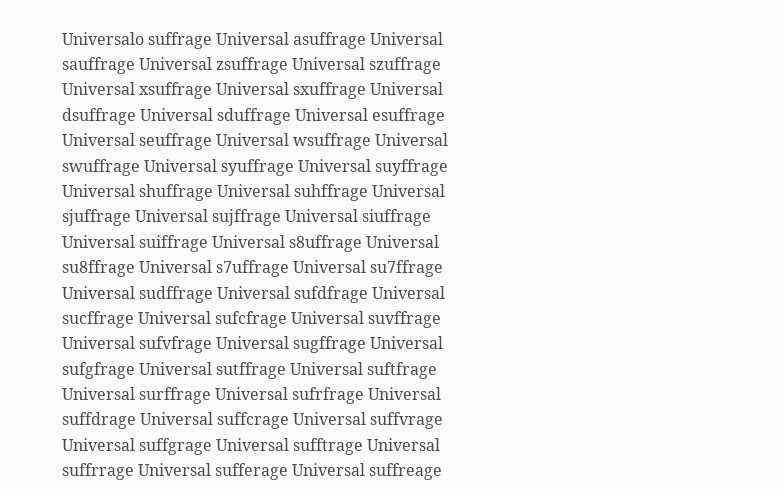Universalo suffrage Universal asuffrage Universal sauffrage Universal zsuffrage Universal szuffrage Universal xsuffrage Universal sxuffrage Universal dsuffrage Universal sduffrage Universal esuffrage Universal seuffrage Universal wsuffrage Universal swuffrage Universal syuffrage Universal suyffrage Universal shuffrage Universal suhffrage Universal sjuffrage Universal sujffrage Universal siuffrage Universal suiffrage Universal s8uffrage Universal su8ffrage Universal s7uffrage Universal su7ffrage Universal sudffrage Universal sufdfrage Universal sucffrage Universal sufcfrage Universal suvffrage Universal sufvfrage Universal sugffrage Universal sufgfrage Universal sutffrage Universal suftfrage Universal surffrage Universal sufrfrage Universal suffdrage Universal suffcrage Universal suffvrage Universal suffgrage Universal sufftrage Universal suffrrage Universal sufferage Universal suffreage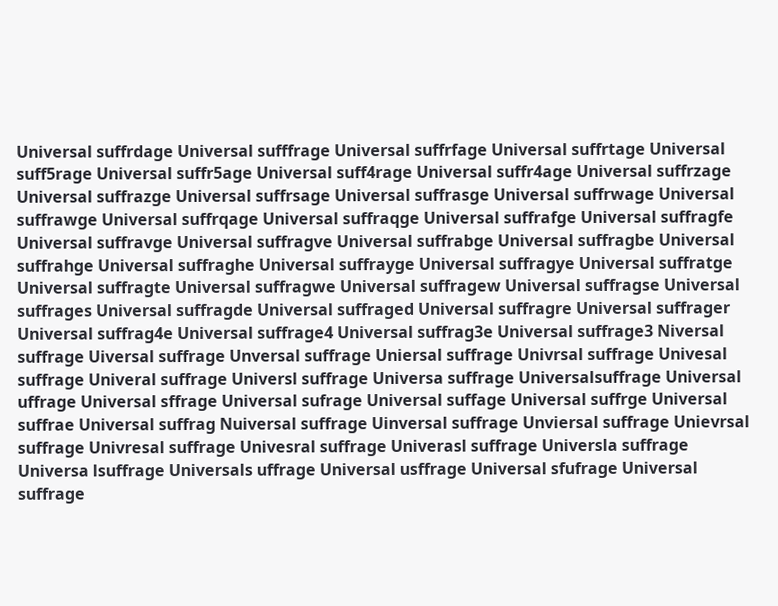Universal suffrdage Universal sufffrage Universal suffrfage Universal suffrtage Universal suff5rage Universal suffr5age Universal suff4rage Universal suffr4age Universal suffrzage Universal suffrazge Universal suffrsage Universal suffrasge Universal suffrwage Universal suffrawge Universal suffrqage Universal suffraqge Universal suffrafge Universal suffragfe Universal suffravge Universal suffragve Universal suffrabge Universal suffragbe Universal suffrahge Universal suffraghe Universal suffrayge Universal suffragye Universal suffratge Universal suffragte Universal suffragwe Universal suffragew Universal suffragse Universal suffrages Universal suffragde Universal suffraged Universal suffragre Universal suffrager Universal suffrag4e Universal suffrage4 Universal suffrag3e Universal suffrage3 Niversal suffrage Uiversal suffrage Unversal suffrage Uniersal suffrage Univrsal suffrage Univesal suffrage Univeral suffrage Universl suffrage Universa suffrage Universalsuffrage Universal uffrage Universal sffrage Universal sufrage Universal suffage Universal suffrge Universal suffrae Universal suffrag Nuiversal suffrage Uinversal suffrage Unviersal suffrage Unievrsal suffrage Univresal suffrage Univesral suffrage Univerasl suffrage Universla suffrage Universa lsuffrage Universals uffrage Universal usffrage Universal sfufrage Universal suffrage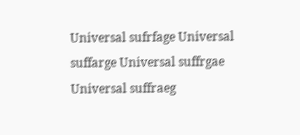Universal sufrfage Universal suffarge Universal suffrgae Universal suffraeg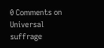0 Comments on Universal suffrage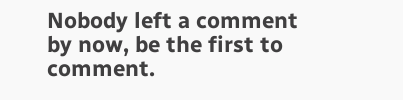Nobody left a comment by now, be the first to comment.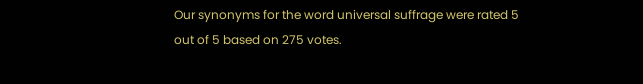Our synonyms for the word universal suffrage were rated 5 out of 5 based on 275 votes.